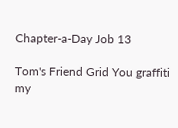Chapter-a-Day Job 13

Tom's Friend Grid You graffiti my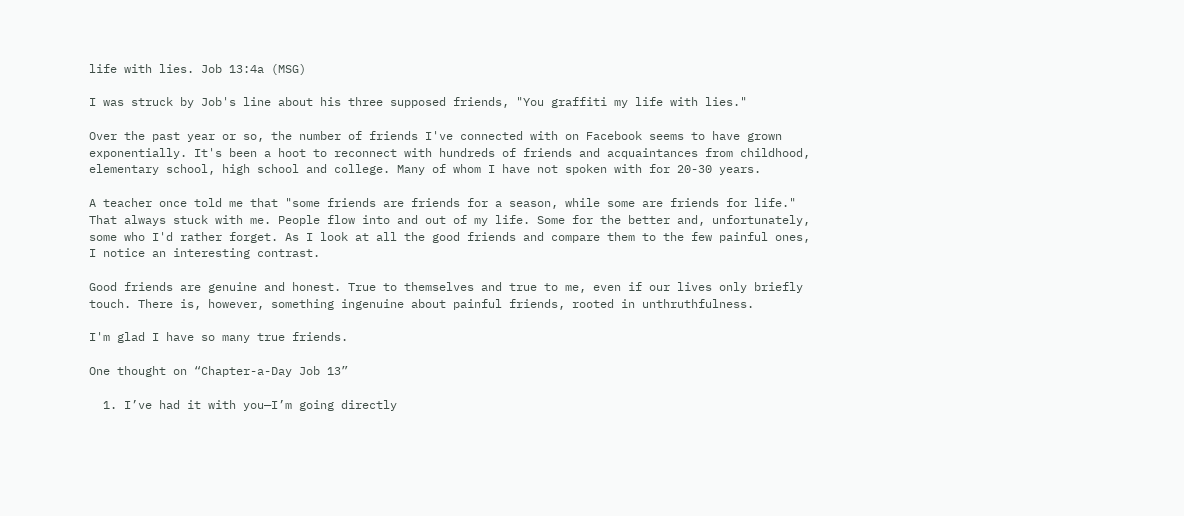life with lies. Job 13:4a (MSG)

I was struck by Job's line about his three supposed friends, "You graffiti my life with lies."

Over the past year or so, the number of friends I've connected with on Facebook seems to have grown exponentially. It's been a hoot to reconnect with hundreds of friends and acquaintances from childhood, elementary school, high school and college. Many of whom I have not spoken with for 20-30 years.

A teacher once told me that "some friends are friends for a season, while some are friends for life." That always stuck with me. People flow into and out of my life. Some for the better and, unfortunately, some who I'd rather forget. As I look at all the good friends and compare them to the few painful ones, I notice an interesting contrast.

Good friends are genuine and honest. True to themselves and true to me, even if our lives only briefly touch. There is, however, something ingenuine about painful friends, rooted in unthruthfulness.

I'm glad I have so many true friends.

One thought on “Chapter-a-Day Job 13”

  1. I’ve had it with you—I’m going directly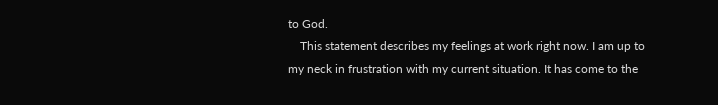to God.
    This statement describes my feelings at work right now. I am up to my neck in frustration with my current situation. It has come to the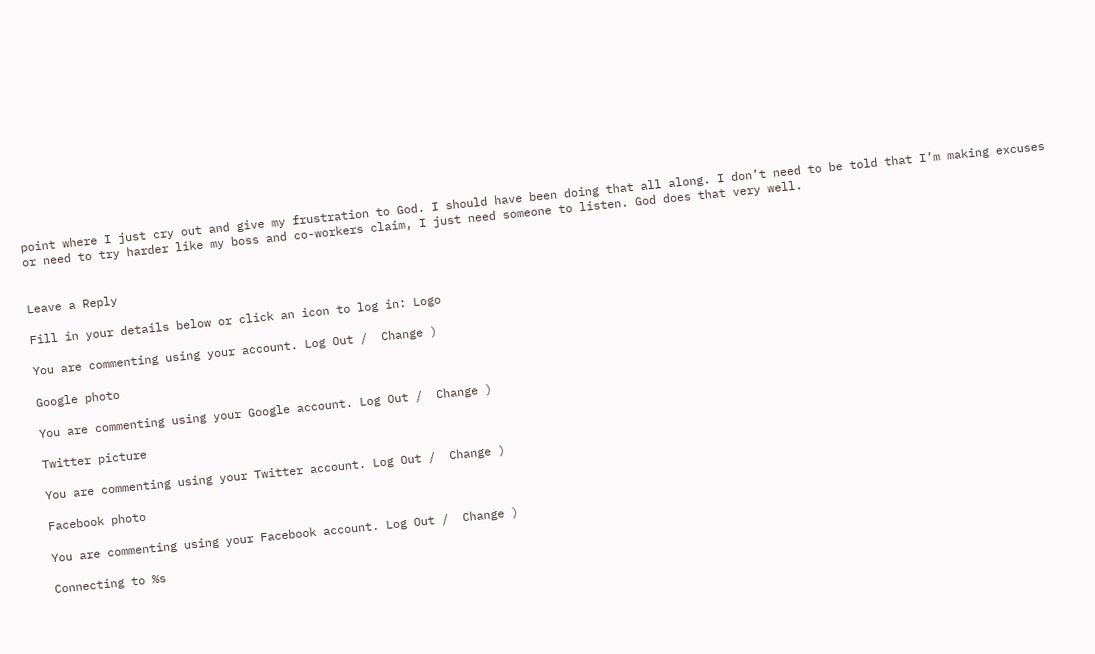point where I just cry out and give my frustration to God. I should have been doing that all along. I don’t need to be told that I’m making excuses or need to try harder like my boss and co-workers claim, I just need someone to listen. God does that very well.


Leave a Reply

Fill in your details below or click an icon to log in: Logo

You are commenting using your account. Log Out /  Change )

Google photo

You are commenting using your Google account. Log Out /  Change )

Twitter picture

You are commenting using your Twitter account. Log Out /  Change )

Facebook photo

You are commenting using your Facebook account. Log Out /  Change )

Connecting to %s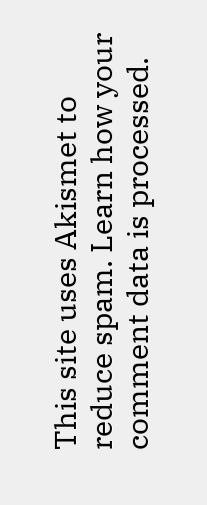This site uses Akismet to reduce spam. Learn how your comment data is processed.